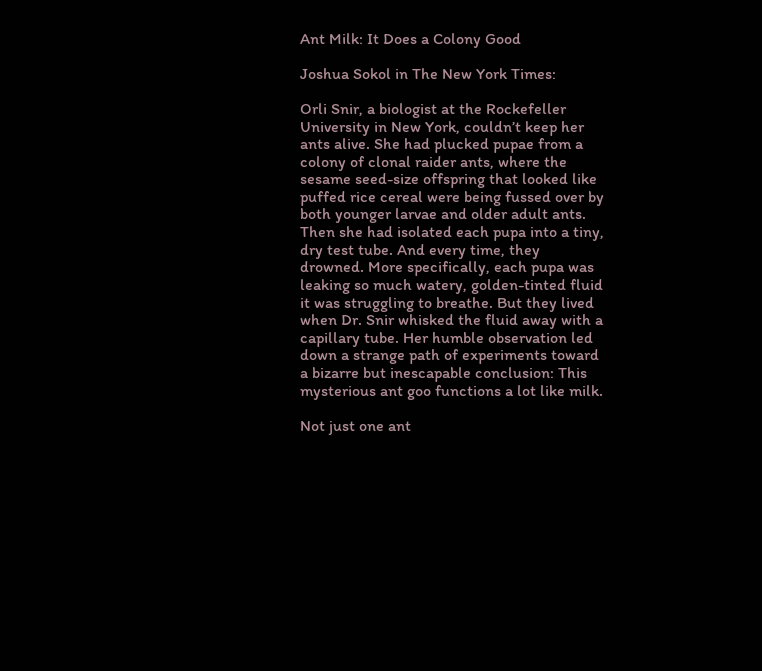Ant Milk: It Does a Colony Good

Joshua Sokol in The New York Times:

Orli Snir, a biologist at the Rockefeller University in New York, couldn’t keep her ants alive. She had plucked pupae from a colony of clonal raider ants, where the sesame seed-size offspring that looked like puffed rice cereal were being fussed over by both younger larvae and older adult ants. Then she had isolated each pupa into a tiny, dry test tube. And every time, they drowned. More specifically, each pupa was leaking so much watery, golden-tinted fluid it was struggling to breathe. But they lived when Dr. Snir whisked the fluid away with a capillary tube. Her humble observation led down a strange path of experiments toward a bizarre but inescapable conclusion: This mysterious ant goo functions a lot like milk.

Not just one ant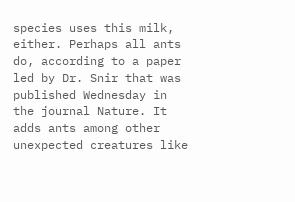species uses this milk, either. Perhaps all ants do, according to a paper led by Dr. Snir that was published Wednesday in the journal Nature. It adds ants among other unexpected creatures like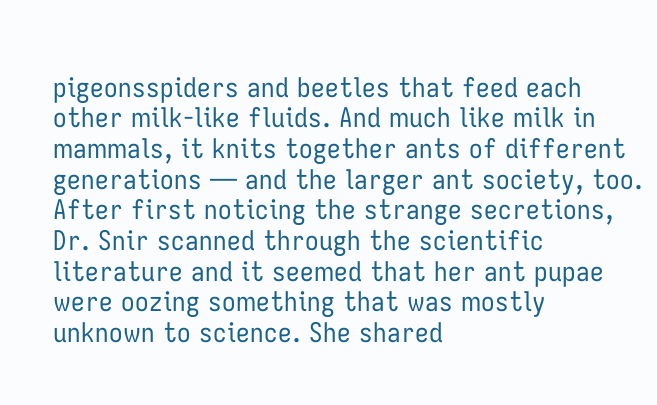pigeonsspiders and beetles that feed each other milk-like fluids. And much like milk in mammals, it knits together ants of different generations — and the larger ant society, too. After first noticing the strange secretions, Dr. Snir scanned through the scientific literature and it seemed that her ant pupae were oozing something that was mostly unknown to science. She shared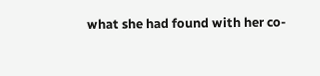what she had found with her co-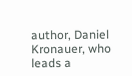author, Daniel Kronauer, who leads a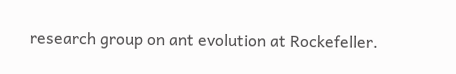research group on ant evolution at Rockefeller.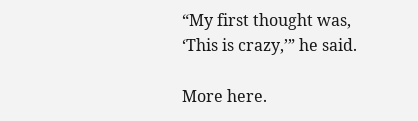“My first thought was, ‘This is crazy,’” he said.

More here.